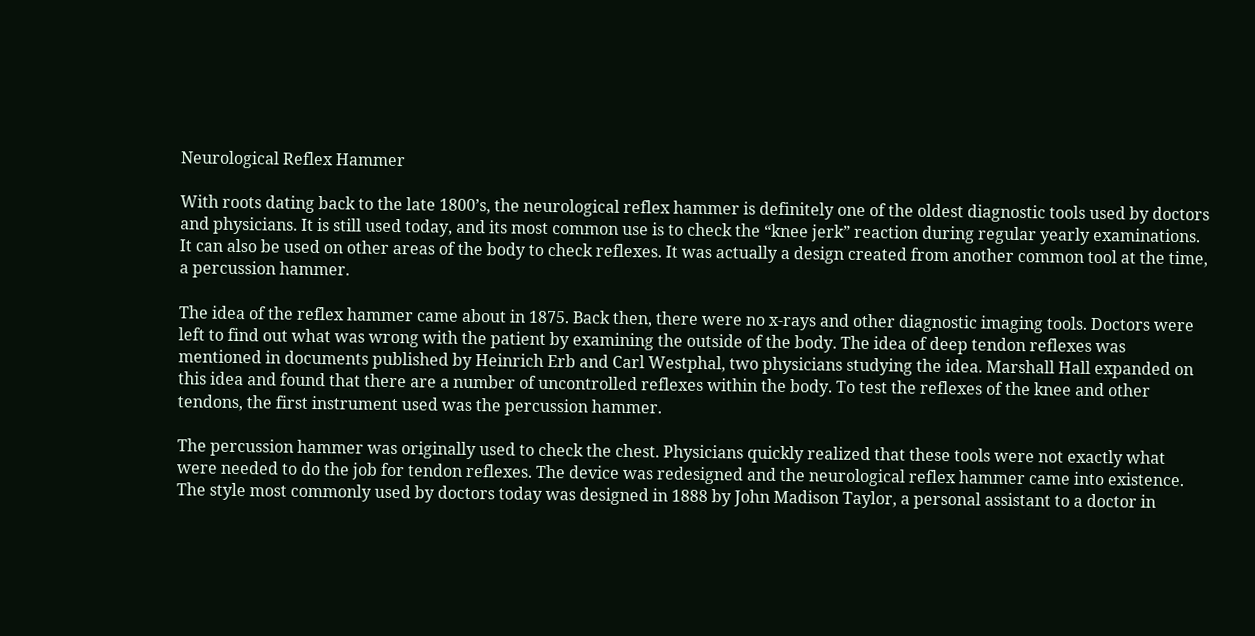Neurological Reflex Hammer

With roots dating back to the late 1800’s, the neurological reflex hammer is definitely one of the oldest diagnostic tools used by doctors and physicians. It is still used today, and its most common use is to check the “knee jerk” reaction during regular yearly examinations. It can also be used on other areas of the body to check reflexes. It was actually a design created from another common tool at the time, a percussion hammer.

The idea of the reflex hammer came about in 1875. Back then, there were no x-rays and other diagnostic imaging tools. Doctors were left to find out what was wrong with the patient by examining the outside of the body. The idea of deep tendon reflexes was mentioned in documents published by Heinrich Erb and Carl Westphal, two physicians studying the idea. Marshall Hall expanded on this idea and found that there are a number of uncontrolled reflexes within the body. To test the reflexes of the knee and other tendons, the first instrument used was the percussion hammer.

The percussion hammer was originally used to check the chest. Physicians quickly realized that these tools were not exactly what were needed to do the job for tendon reflexes. The device was redesigned and the neurological reflex hammer came into existence. The style most commonly used by doctors today was designed in 1888 by John Madison Taylor, a personal assistant to a doctor in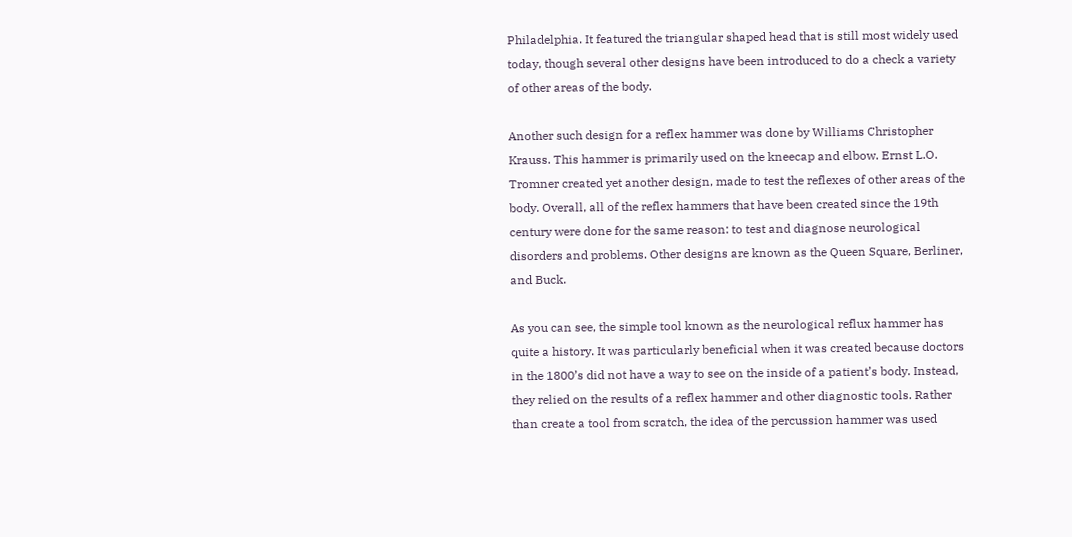Philadelphia. It featured the triangular shaped head that is still most widely used today, though several other designs have been introduced to do a check a variety of other areas of the body.

Another such design for a reflex hammer was done by Williams Christopher Krauss. This hammer is primarily used on the kneecap and elbow. Ernst L.O. Tromner created yet another design, made to test the reflexes of other areas of the body. Overall, all of the reflex hammers that have been created since the 19th century were done for the same reason: to test and diagnose neurological disorders and problems. Other designs are known as the Queen Square, Berliner, and Buck.

As you can see, the simple tool known as the neurological reflux hammer has quite a history. It was particularly beneficial when it was created because doctors in the 1800’s did not have a way to see on the inside of a patient’s body. Instead, they relied on the results of a reflex hammer and other diagnostic tools. Rather than create a tool from scratch, the idea of the percussion hammer was used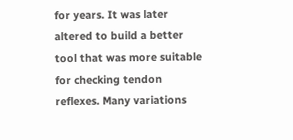for years. It was later altered to build a better tool that was more suitable for checking tendon reflexes. Many variations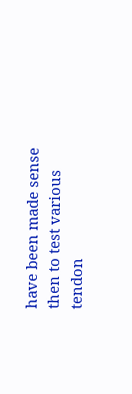have been made sense then to test various tendon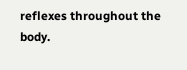reflexes throughout the body.